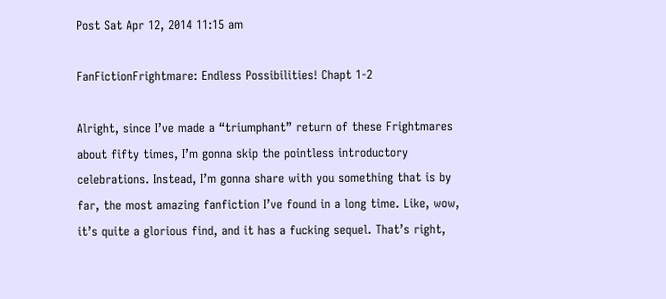Post Sat Apr 12, 2014 11:15 am

FanFictionFrightmare: Endless Possibilities! Chapt 1-2

Alright, since I’ve made a “triumphant” return of these Frightmares about fifty times, I’m gonna skip the pointless introductory celebrations. Instead, I’m gonna share with you something that is by far, the most amazing fanfiction I’ve found in a long time. Like, wow, it’s quite a glorious find, and it has a fucking sequel. That’s right,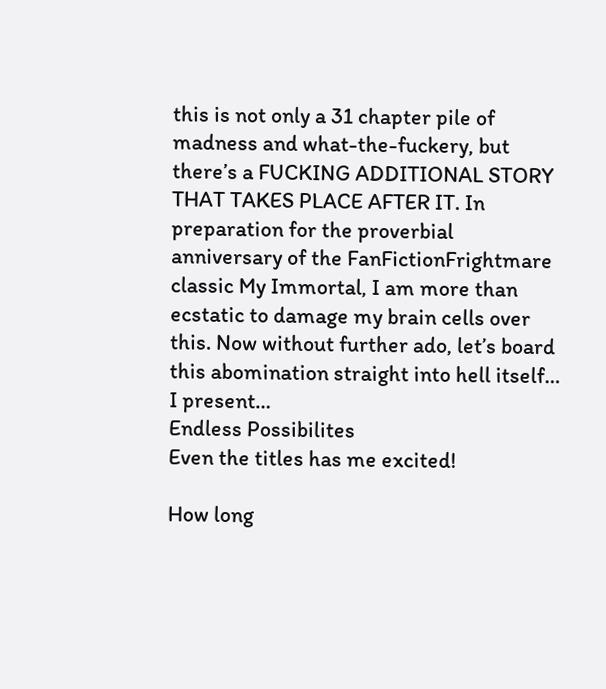this is not only a 31 chapter pile of madness and what-the-fuckery, but there’s a FUCKING ADDITIONAL STORY THAT TAKES PLACE AFTER IT. In preparation for the proverbial anniversary of the FanFictionFrightmare classic My Immortal, I am more than ecstatic to damage my brain cells over this. Now without further ado, let’s board this abomination straight into hell itself… I present…
Endless Possibilites
Even the titles has me excited!

How long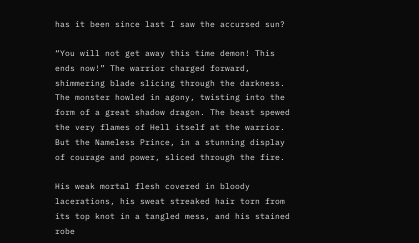has it been since last I saw the accursed sun?

“You will not get away this time demon! This ends now!” The warrior charged forward, shimmering blade slicing through the darkness. The monster howled in agony, twisting into the form of a great shadow dragon. The beast spewed the very flames of Hell itself at the warrior. But the Nameless Prince, in a stunning display of courage and power, sliced through the fire.

His weak mortal flesh covered in bloody lacerations, his sweat streaked hair torn from its top knot in a tangled mess, and his stained robe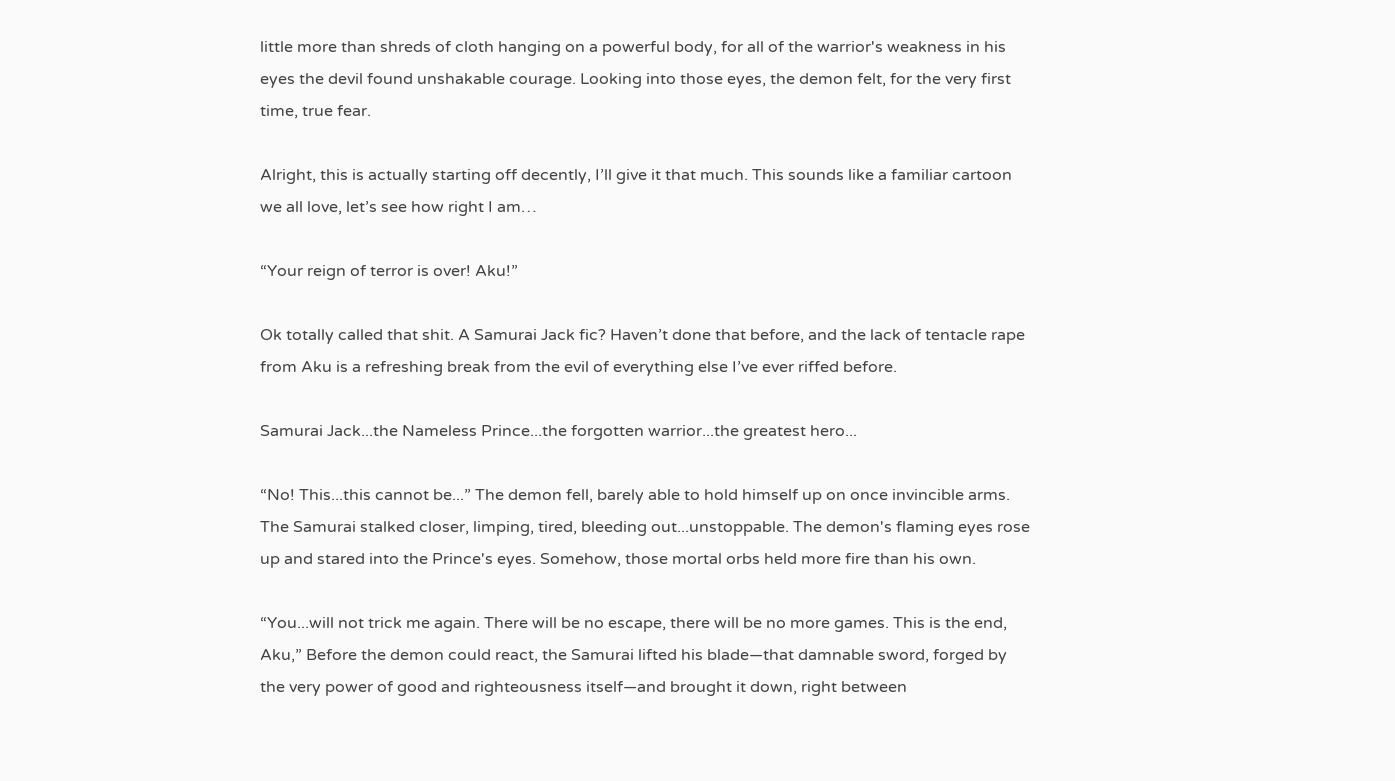little more than shreds of cloth hanging on a powerful body, for all of the warrior's weakness in his eyes the devil found unshakable courage. Looking into those eyes, the demon felt, for the very first time, true fear.

Alright, this is actually starting off decently, I’ll give it that much. This sounds like a familiar cartoon we all love, let’s see how right I am…

“Your reign of terror is over! Aku!”

Ok totally called that shit. A Samurai Jack fic? Haven’t done that before, and the lack of tentacle rape from Aku is a refreshing break from the evil of everything else I’ve ever riffed before.

Samurai Jack...the Nameless Prince...the forgotten warrior...the greatest hero...

“No! This...this cannot be...” The demon fell, barely able to hold himself up on once invincible arms. The Samurai stalked closer, limping, tired, bleeding out...unstoppable. The demon's flaming eyes rose up and stared into the Prince's eyes. Somehow, those mortal orbs held more fire than his own.

“You...will not trick me again. There will be no escape, there will be no more games. This is the end, Aku,” Before the demon could react, the Samurai lifted his blade—that damnable sword, forged by the very power of good and righteousness itself—and brought it down, right between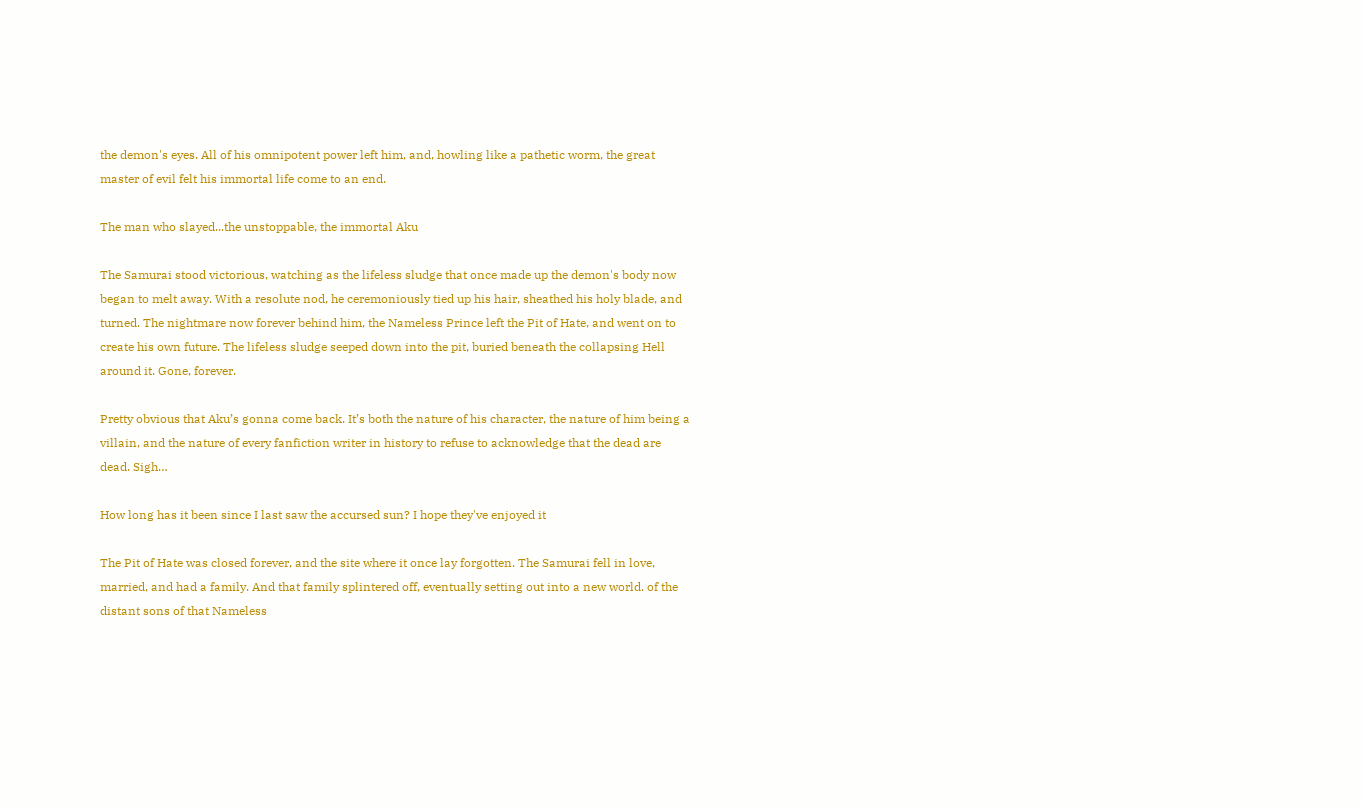the demon's eyes. All of his omnipotent power left him, and, howling like a pathetic worm, the great master of evil felt his immortal life come to an end.

The man who slayed...the unstoppable, the immortal Aku

The Samurai stood victorious, watching as the lifeless sludge that once made up the demon's body now began to melt away. With a resolute nod, he ceremoniously tied up his hair, sheathed his holy blade, and turned. The nightmare now forever behind him, the Nameless Prince left the Pit of Hate, and went on to create his own future. The lifeless sludge seeped down into the pit, buried beneath the collapsing Hell around it. Gone, forever.

Pretty obvious that Aku’s gonna come back. It’s both the nature of his character, the nature of him being a villain, and the nature of every fanfiction writer in history to refuse to acknowledge that the dead are dead. Sigh…

How long has it been since I last saw the accursed sun? I hope they've enjoyed it

The Pit of Hate was closed forever, and the site where it once lay forgotten. The Samurai fell in love, married, and had a family. And that family splintered off, eventually setting out into a new world. of the distant sons of that Nameless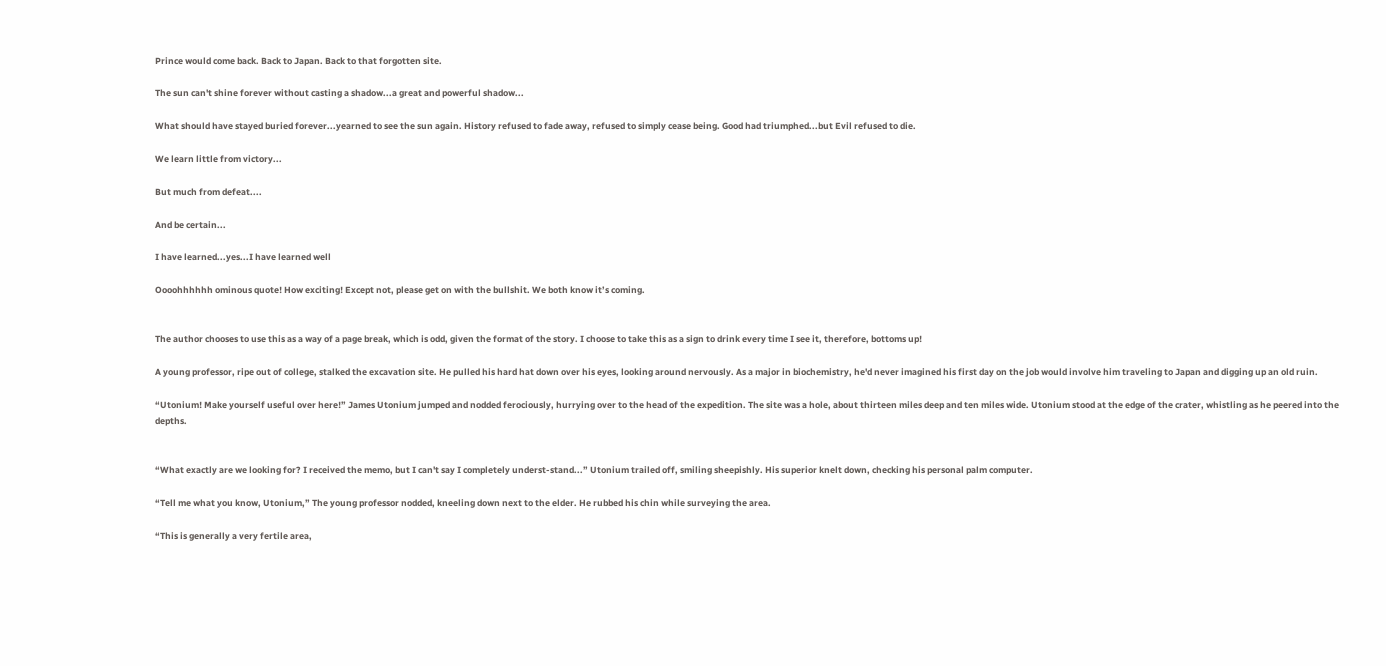Prince would come back. Back to Japan. Back to that forgotten site.

The sun can't shine forever without casting a shadow...a great and powerful shadow...

What should have stayed buried forever...yearned to see the sun again. History refused to fade away, refused to simply cease being. Good had triumphed...but Evil refused to die.

We learn little from victory...

But much from defeat....

And be certain...

I have learned...yes...I have learned well

Oooohhhhhh ominous quote! How exciting! Except not, please get on with the bullshit. We both know it’s coming.


The author chooses to use this as a way of a page break, which is odd, given the format of the story. I choose to take this as a sign to drink every time I see it, therefore, bottoms up!

A young professor, ripe out of college, stalked the excavation site. He pulled his hard hat down over his eyes, looking around nervously. As a major in biochemistry, he'd never imagined his first day on the job would involve him traveling to Japan and digging up an old ruin.

“Utonium! Make yourself useful over here!” James Utonium jumped and nodded ferociously, hurrying over to the head of the expedition. The site was a hole, about thirteen miles deep and ten miles wide. Utonium stood at the edge of the crater, whistling as he peered into the depths.


“What exactly are we looking for? I received the memo, but I can't say I completely underst-stand...” Utonium trailed off, smiling sheepishly. His superior knelt down, checking his personal palm computer.

“Tell me what you know, Utonium,” The young professor nodded, kneeling down next to the elder. He rubbed his chin while surveying the area.

“This is generally a very fertile area,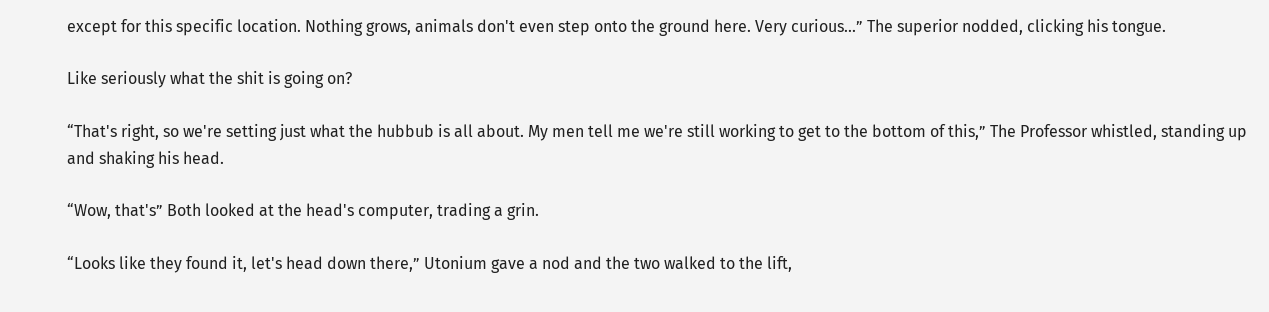except for this specific location. Nothing grows, animals don't even step onto the ground here. Very curious...” The superior nodded, clicking his tongue.

Like seriously what the shit is going on?

“That's right, so we're setting just what the hubbub is all about. My men tell me we're still working to get to the bottom of this,” The Professor whistled, standing up and shaking his head.

“Wow, that's” Both looked at the head's computer, trading a grin.

“Looks like they found it, let's head down there,” Utonium gave a nod and the two walked to the lift,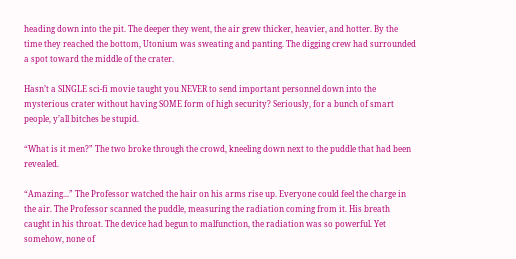heading down into the pit. The deeper they went, the air grew thicker, heavier, and hotter. By the time they reached the bottom, Utonium was sweating and panting. The digging crew had surrounded a spot toward the middle of the crater.

Hasn’t a SINGLE sci-fi movie taught you NEVER to send important personnel down into the mysterious crater without having SOME form of high security? Seriously, for a bunch of smart people, y’all bitches be stupid.

“What is it men?” The two broke through the crowd, kneeling down next to the puddle that had been revealed.

“Amazing...” The Professor watched the hair on his arms rise up. Everyone could feel the charge in the air. The Professor scanned the puddle, measuring the radiation coming from it. His breath caught in his throat. The device had begun to malfunction, the radiation was so powerful. Yet somehow, none of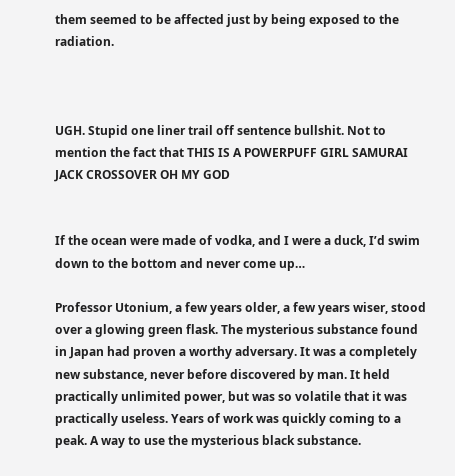them seemed to be affected just by being exposed to the radiation.



UGH. Stupid one liner trail off sentence bullshit. Not to mention the fact that THIS IS A POWERPUFF GIRL SAMURAI JACK CROSSOVER OH MY GOD


If the ocean were made of vodka, and I were a duck, I’d swim down to the bottom and never come up…

Professor Utonium, a few years older, a few years wiser, stood over a glowing green flask. The mysterious substance found in Japan had proven a worthy adversary. It was a completely new substance, never before discovered by man. It held practically unlimited power, but was so volatile that it was practically useless. Years of work was quickly coming to a peak. A way to use the mysterious black substance.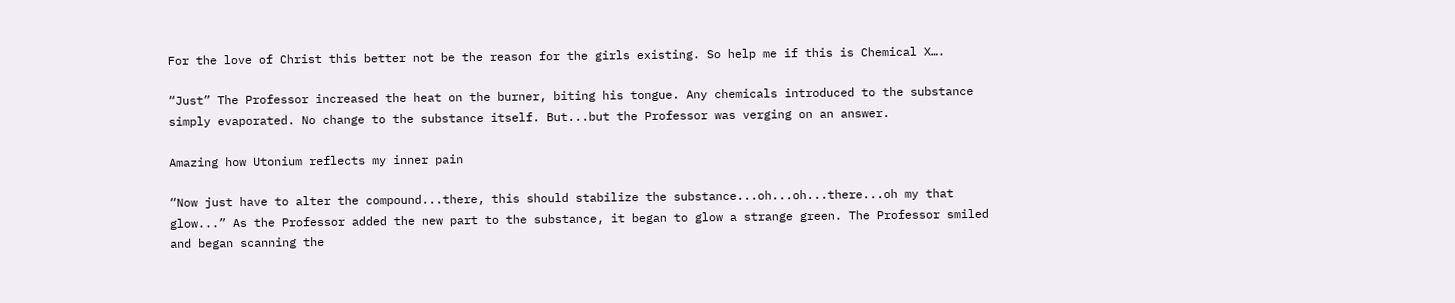For the love of Christ this better not be the reason for the girls existing. So help me if this is Chemical X….

“Just” The Professor increased the heat on the burner, biting his tongue. Any chemicals introduced to the substance simply evaporated. No change to the substance itself. But...but the Professor was verging on an answer.

Amazing how Utonium reflects my inner pain

“Now just have to alter the compound...there, this should stabilize the substance...oh...oh...there...oh my that glow...” As the Professor added the new part to the substance, it began to glow a strange green. The Professor smiled and began scanning the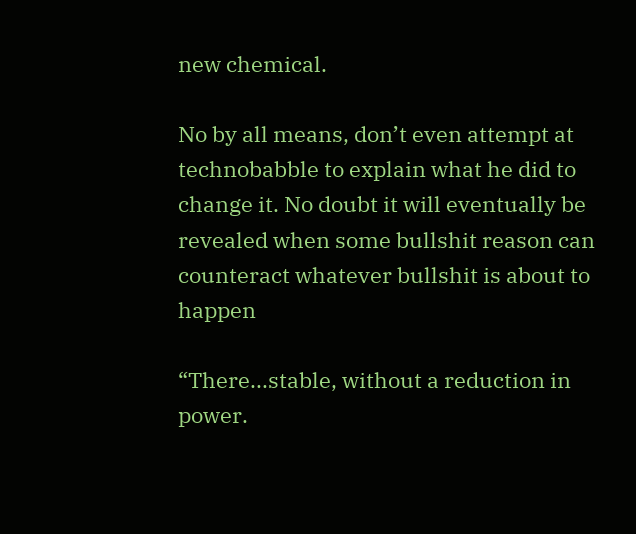new chemical.

No by all means, don’t even attempt at technobabble to explain what he did to change it. No doubt it will eventually be revealed when some bullshit reason can counteract whatever bullshit is about to happen

“There...stable, without a reduction in power.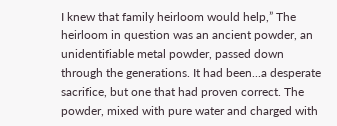I knew that family heirloom would help,” The heirloom in question was an ancient powder, an unidentifiable metal powder, passed down through the generations. It had been...a desperate sacrifice, but one that had proven correct. The powder, mixed with pure water and charged with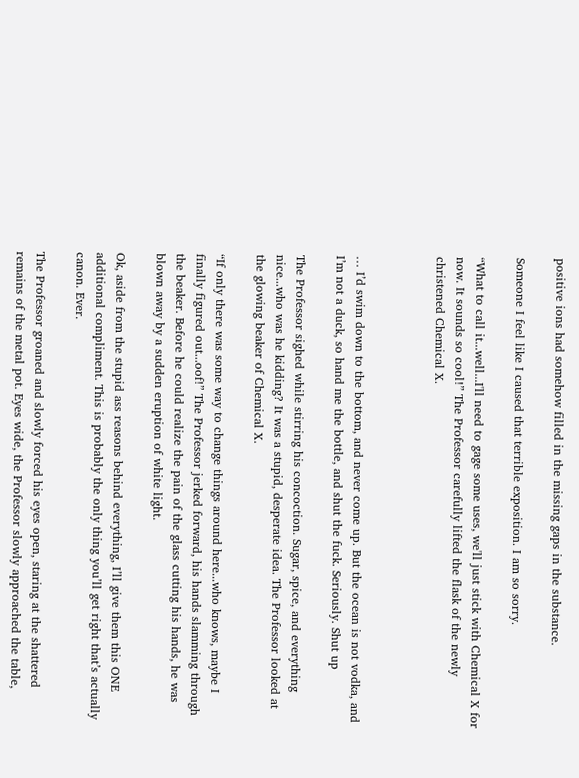positive ions had somehow filled in the missing gaps in the substance.

Someone I feel like I caused that terrible exposition. I am so sorry.

“What to call it...well...I'll need to gage some uses, we'll just stick with Chemical X for now. It sounds so cool!” The Professor carefully lifted the flask of the newly christened Chemical X.



… I’d swim down to the bottom, and never come up. But the ocean is not vodka, and I’m not a duck, so hand me the bottle, and shut the fuck. Seriously. Shut up

The Professor sighed while stirring his concoction. Sugar, spice, and everything nice...who was he kidding? It was a stupid, desperate idea. The Professor looked at the glowing beaker of Chemical X.

“If only there was some way to change things around here...who knows, maybe I finally figured out...oof!” The Professor jerked forward, his hands slamming through the beaker. Before he could realize the pain of the glass cutting his hands, he was blown away by a sudden eruption of white light.

Ok, aside from the stupid ass reasons behind everything, I’ll give them this ONE additional compliment. This is probably the only thing you’ll get right that’s actually canon. Ever.

The Professor groaned and slowly forced his eyes open, staring at the shattered remains of the metal pot. Eyes wide, the Professor slowly approached the table,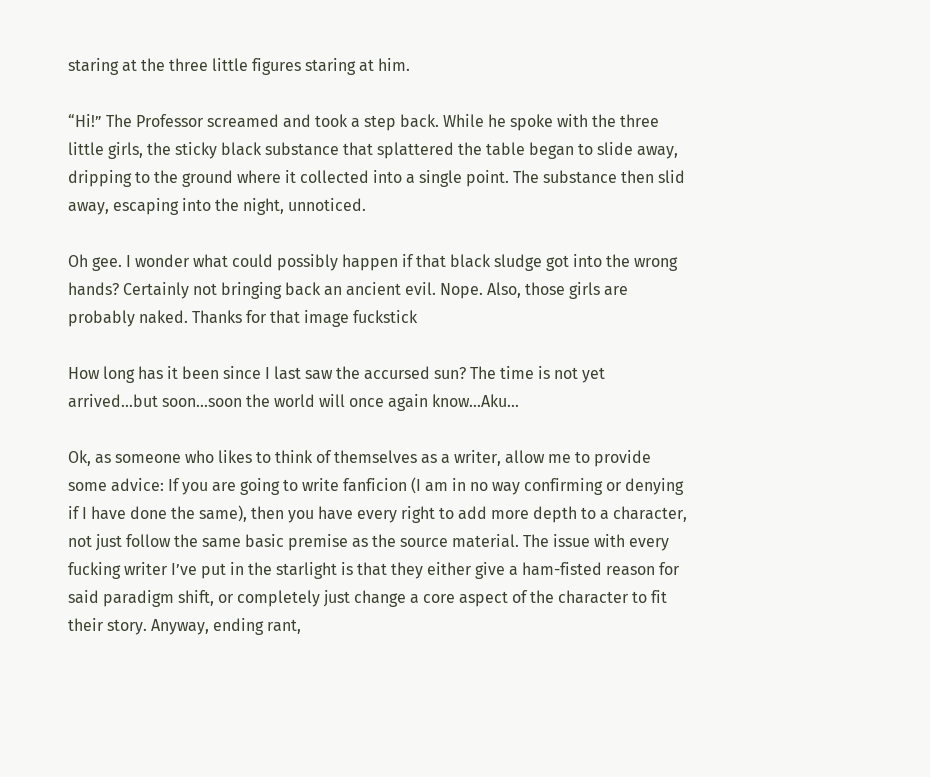staring at the three little figures staring at him.

“Hi!” The Professor screamed and took a step back. While he spoke with the three little girls, the sticky black substance that splattered the table began to slide away, dripping to the ground where it collected into a single point. The substance then slid away, escaping into the night, unnoticed.

Oh gee. I wonder what could possibly happen if that black sludge got into the wrong hands? Certainly not bringing back an ancient evil. Nope. Also, those girls are probably naked. Thanks for that image fuckstick

How long has it been since I last saw the accursed sun? The time is not yet arrived...but soon...soon the world will once again know...Aku...

Ok, as someone who likes to think of themselves as a writer, allow me to provide some advice: If you are going to write fanficion (I am in no way confirming or denying if I have done the same), then you have every right to add more depth to a character, not just follow the same basic premise as the source material. The issue with every fucking writer I’ve put in the starlight is that they either give a ham-fisted reason for said paradigm shift, or completely just change a core aspect of the character to fit their story. Anyway, ending rant,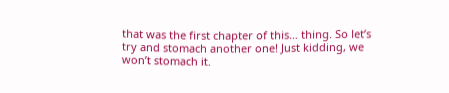that was the first chapter of this… thing. So let’s try and stomach another one! Just kidding, we won’t stomach it.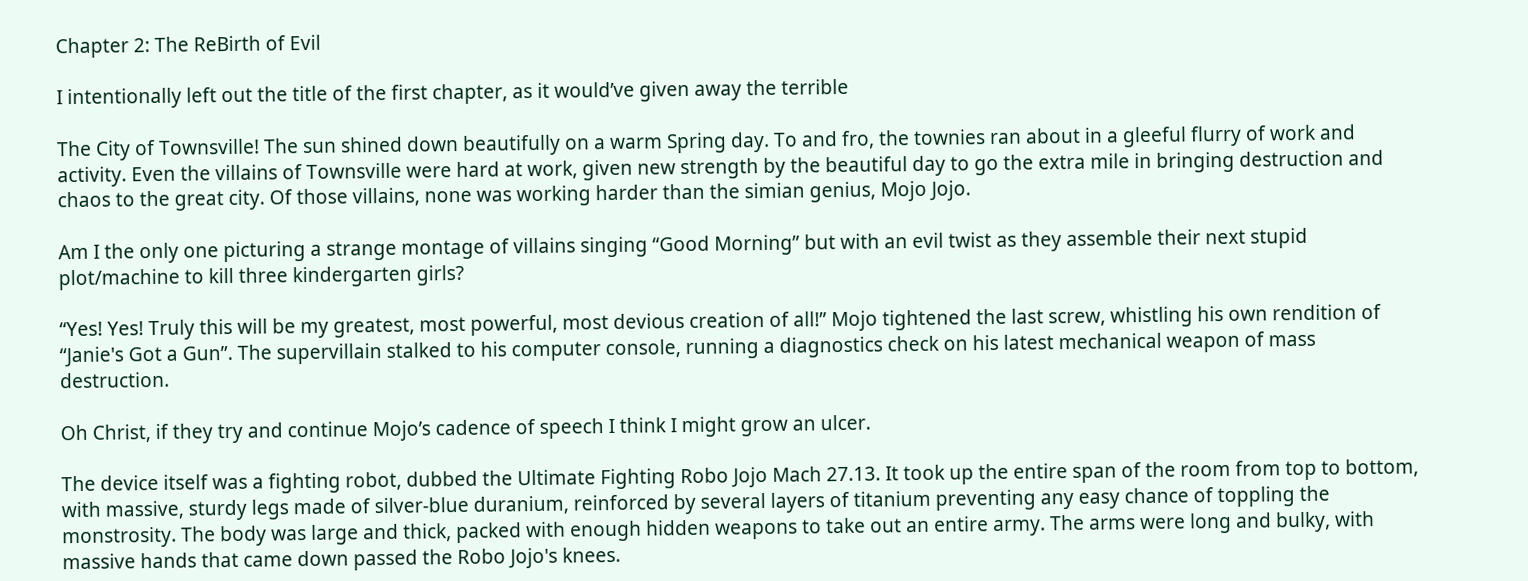Chapter 2: The ReBirth of Evil

I intentionally left out the title of the first chapter, as it would’ve given away the terrible

The City of Townsville! The sun shined down beautifully on a warm Spring day. To and fro, the townies ran about in a gleeful flurry of work and activity. Even the villains of Townsville were hard at work, given new strength by the beautiful day to go the extra mile in bringing destruction and chaos to the great city. Of those villains, none was working harder than the simian genius, Mojo Jojo.

Am I the only one picturing a strange montage of villains singing “Good Morning” but with an evil twist as they assemble their next stupid plot/machine to kill three kindergarten girls?

“Yes! Yes! Truly this will be my greatest, most powerful, most devious creation of all!” Mojo tightened the last screw, whistling his own rendition of “Janie's Got a Gun”. The supervillain stalked to his computer console, running a diagnostics check on his latest mechanical weapon of mass destruction.

Oh Christ, if they try and continue Mojo’s cadence of speech I think I might grow an ulcer.

The device itself was a fighting robot, dubbed the Ultimate Fighting Robo Jojo Mach 27.13. It took up the entire span of the room from top to bottom, with massive, sturdy legs made of silver-blue duranium, reinforced by several layers of titanium preventing any easy chance of toppling the monstrosity. The body was large and thick, packed with enough hidden weapons to take out an entire army. The arms were long and bulky, with massive hands that came down passed the Robo Jojo's knees.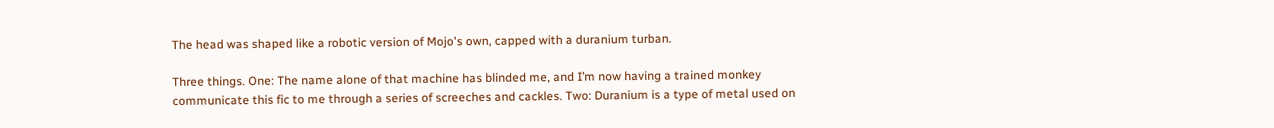The head was shaped like a robotic version of Mojo's own, capped with a duranium turban.

Three things. One: The name alone of that machine has blinded me, and I’m now having a trained monkey communicate this fic to me through a series of screeches and cackles. Two: Duranium is a type of metal used on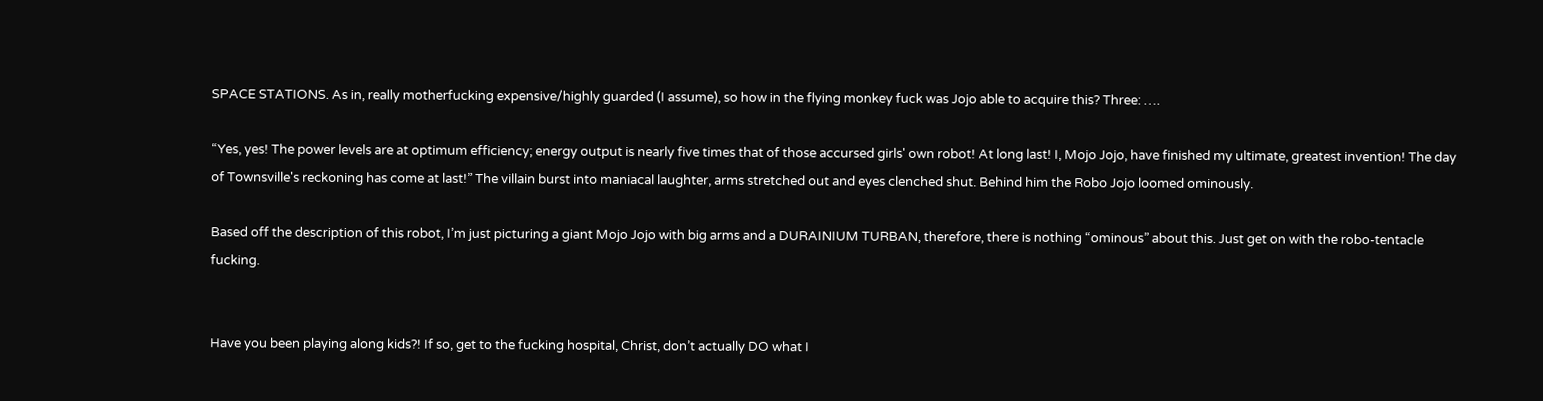SPACE STATIONS. As in, really motherfucking expensive/highly guarded (I assume), so how in the flying monkey fuck was Jojo able to acquire this? Three: ….

“Yes, yes! The power levels are at optimum efficiency; energy output is nearly five times that of those accursed girls' own robot! At long last! I, Mojo Jojo, have finished my ultimate, greatest invention! The day of Townsville's reckoning has come at last!” The villain burst into maniacal laughter, arms stretched out and eyes clenched shut. Behind him the Robo Jojo loomed ominously.

Based off the description of this robot, I’m just picturing a giant Mojo Jojo with big arms and a DURAINIUM TURBAN, therefore, there is nothing “ominous” about this. Just get on with the robo-tentacle fucking.


Have you been playing along kids?! If so, get to the fucking hospital, Christ, don’t actually DO what I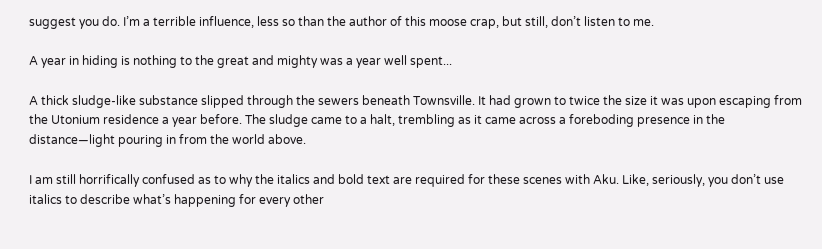suggest you do. I’m a terrible influence, less so than the author of this moose crap, but still, don’t listen to me.

A year in hiding is nothing to the great and mighty was a year well spent...

A thick sludge-like substance slipped through the sewers beneath Townsville. It had grown to twice the size it was upon escaping from the Utonium residence a year before. The sludge came to a halt, trembling as it came across a foreboding presence in the distance—light pouring in from the world above.

I am still horrifically confused as to why the italics and bold text are required for these scenes with Aku. Like, seriously, you don’t use italics to describe what’s happening for every other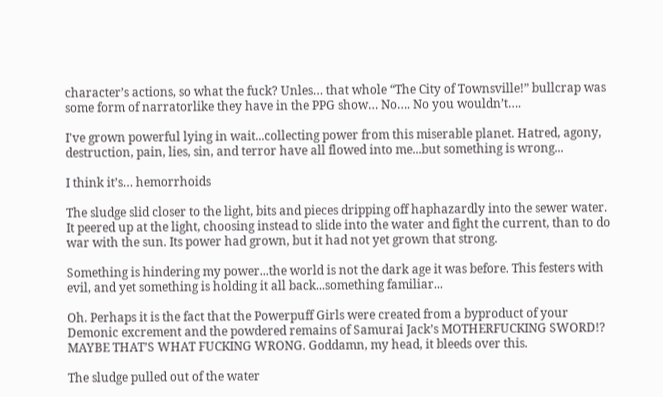character’s actions, so what the fuck? Unles… that whole “The City of Townsville!” bullcrap was some form of narratorlike they have in the PPG show… No…. No you wouldn’t….

I've grown powerful lying in wait...collecting power from this miserable planet. Hatred, agony, destruction, pain, lies, sin, and terror have all flowed into me...but something is wrong...

I think it’s… hemorrhoids

The sludge slid closer to the light, bits and pieces dripping off haphazardly into the sewer water. It peered up at the light, choosing instead to slide into the water and fight the current, than to do war with the sun. Its power had grown, but it had not yet grown that strong.

Something is hindering my power...the world is not the dark age it was before. This festers with evil, and yet something is holding it all back...something familiar...

Oh. Perhaps it is the fact that the Powerpuff Girls were created from a byproduct of your Demonic excrement and the powdered remains of Samurai Jack’s MOTHERFUCKING SWORD!? MAYBE THAT’S WHAT FUCKING WRONG. Goddamn, my head, it bleeds over this.

The sludge pulled out of the water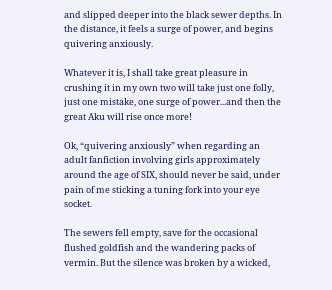and slipped deeper into the black sewer depths. In the distance, it feels a surge of power, and begins quivering anxiously.

Whatever it is, I shall take great pleasure in crushing it in my own two will take just one folly, just one mistake, one surge of power...and then the great Aku will rise once more!

Ok, “quivering anxiously” when regarding an adult fanfiction involving girls approximately around the age of SIX, should never be said, under pain of me sticking a tuning fork into your eye socket.

The sewers fell empty, save for the occasional flushed goldfish and the wandering packs of vermin. But the silence was broken by a wicked,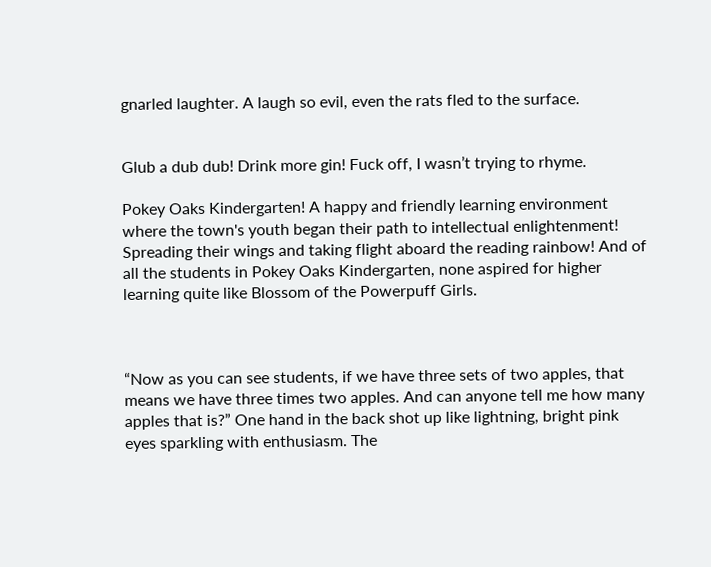gnarled laughter. A laugh so evil, even the rats fled to the surface.


Glub a dub dub! Drink more gin! Fuck off, I wasn’t trying to rhyme.

Pokey Oaks Kindergarten! A happy and friendly learning environment where the town's youth began their path to intellectual enlightenment! Spreading their wings and taking flight aboard the reading rainbow! And of all the students in Pokey Oaks Kindergarten, none aspired for higher learning quite like Blossom of the Powerpuff Girls.



“Now as you can see students, if we have three sets of two apples, that means we have three times two apples. And can anyone tell me how many apples that is?” One hand in the back shot up like lightning, bright pink eyes sparkling with enthusiasm. The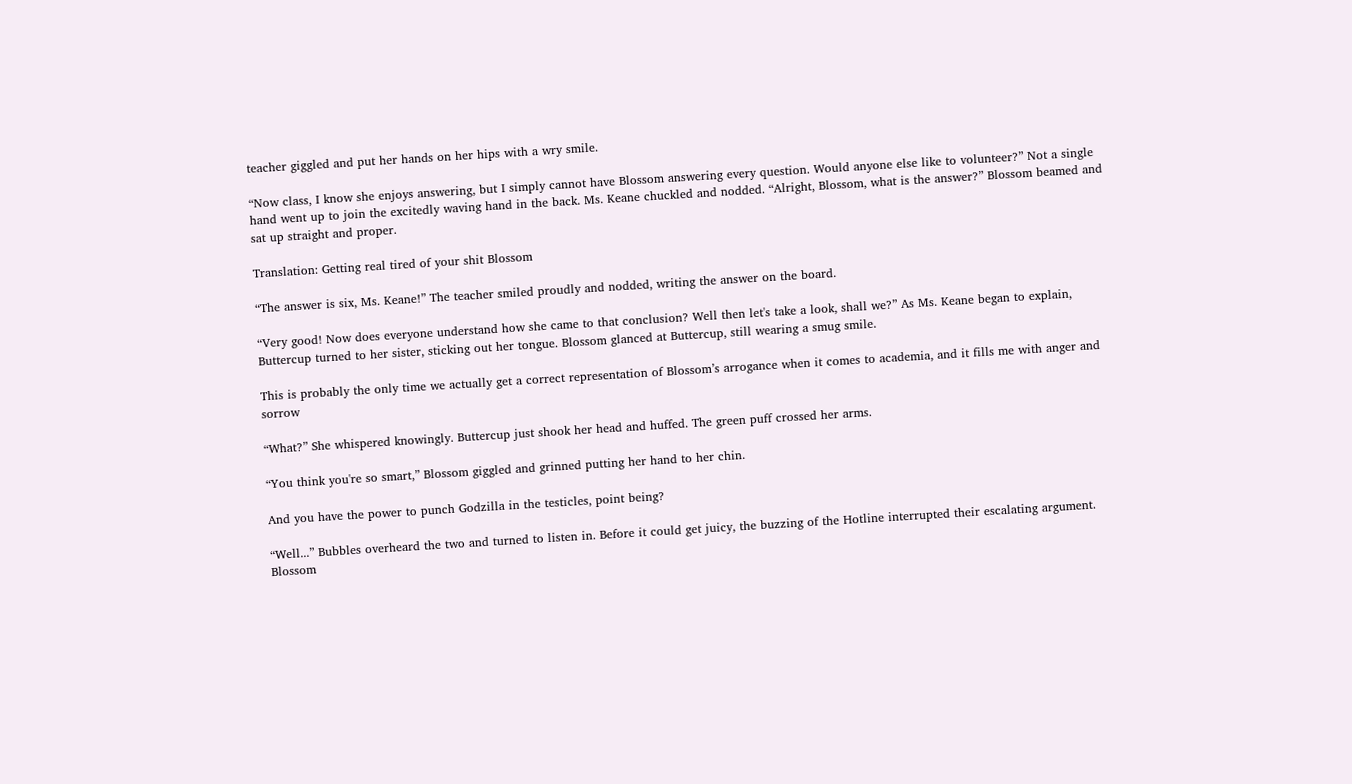teacher giggled and put her hands on her hips with a wry smile.

“Now class, I know she enjoys answering, but I simply cannot have Blossom answering every question. Would anyone else like to volunteer?” Not a single hand went up to join the excitedly waving hand in the back. Ms. Keane chuckled and nodded. “Alright, Blossom, what is the answer?” Blossom beamed and sat up straight and proper.

Translation: Getting real tired of your shit Blossom

“The answer is six, Ms. Keane!” The teacher smiled proudly and nodded, writing the answer on the board.

“Very good! Now does everyone understand how she came to that conclusion? Well then let's take a look, shall we?” As Ms. Keane began to explain, Buttercup turned to her sister, sticking out her tongue. Blossom glanced at Buttercup, still wearing a smug smile.

This is probably the only time we actually get a correct representation of Blossom’s arrogance when it comes to academia, and it fills me with anger and sorrow

“What?” She whispered knowingly. Buttercup just shook her head and huffed. The green puff crossed her arms.

“You think you're so smart,” Blossom giggled and grinned putting her hand to her chin.

And you have the power to punch Godzilla in the testicles, point being?

“Well...” Bubbles overheard the two and turned to listen in. Before it could get juicy, the buzzing of the Hotline interrupted their escalating argument. Blossom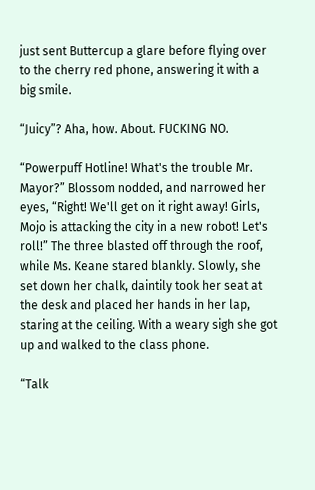just sent Buttercup a glare before flying over to the cherry red phone, answering it with a big smile.

“Juicy”? Aha, how. About. FUCKING NO.

“Powerpuff Hotline! What's the trouble Mr. Mayor?” Blossom nodded, and narrowed her eyes, “Right! We'll get on it right away! Girls, Mojo is attacking the city in a new robot! Let's roll!” The three blasted off through the roof, while Ms. Keane stared blankly. Slowly, she set down her chalk, daintily took her seat at the desk and placed her hands in her lap, staring at the ceiling. With a weary sigh she got up and walked to the class phone.

“Talk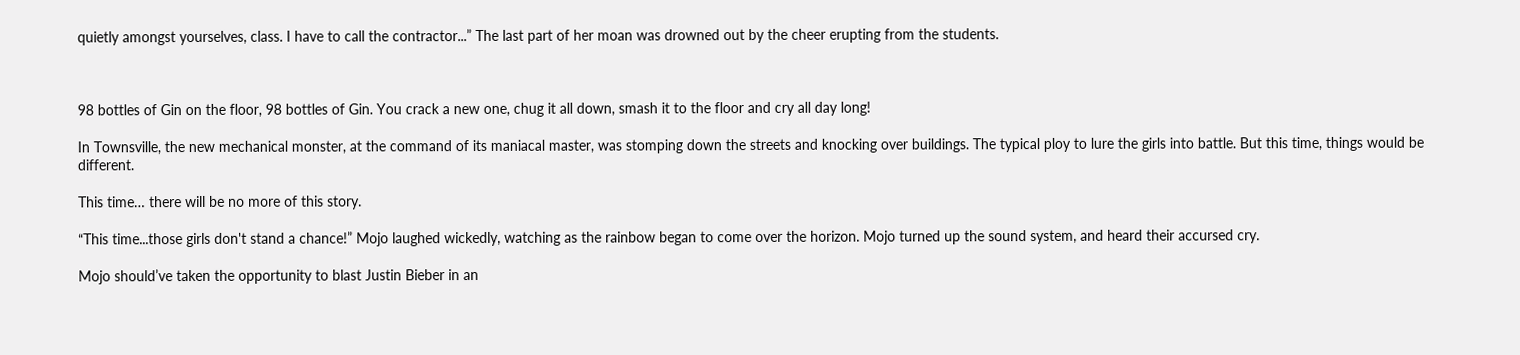quietly amongst yourselves, class. I have to call the contractor...” The last part of her moan was drowned out by the cheer erupting from the students.



98 bottles of Gin on the floor, 98 bottles of Gin. You crack a new one, chug it all down, smash it to the floor and cry all day long!

In Townsville, the new mechanical monster, at the command of its maniacal master, was stomping down the streets and knocking over buildings. The typical ploy to lure the girls into battle. But this time, things would be different.

This time… there will be no more of this story.

“This time...those girls don't stand a chance!” Mojo laughed wickedly, watching as the rainbow began to come over the horizon. Mojo turned up the sound system, and heard their accursed cry.

Mojo should’ve taken the opportunity to blast Justin Bieber in an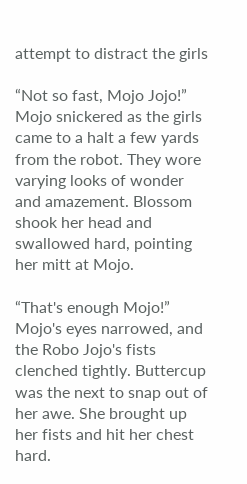attempt to distract the girls

“Not so fast, Mojo Jojo!” Mojo snickered as the girls came to a halt a few yards from the robot. They wore varying looks of wonder and amazement. Blossom shook her head and swallowed hard, pointing her mitt at Mojo.

“That's enough Mojo!” Mojo's eyes narrowed, and the Robo Jojo's fists clenched tightly. Buttercup was the next to snap out of her awe. She brought up her fists and hit her chest hard.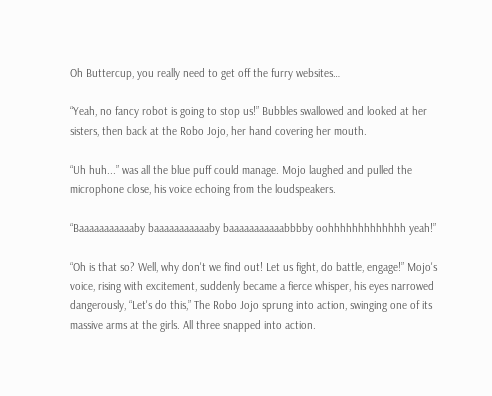Oh Buttercup, you really need to get off the furry websites…

“Yeah, no fancy robot is going to stop us!” Bubbles swallowed and looked at her sisters, then back at the Robo Jojo, her hand covering her mouth.

“Uh huh...” was all the blue puff could manage. Mojo laughed and pulled the microphone close, his voice echoing from the loudspeakers.

“Baaaaaaaaaaaby baaaaaaaaaaaby baaaaaaaaaaabbbby oohhhhhhhhhhhhh yeah!”

“Oh is that so? Well, why don't we find out! Let us fight, do battle, engage!” Mojo's voice, rising with excitement, suddenly became a fierce whisper, his eyes narrowed dangerously, “Let's do this,” The Robo Jojo sprung into action, swinging one of its massive arms at the girls. All three snapped into action.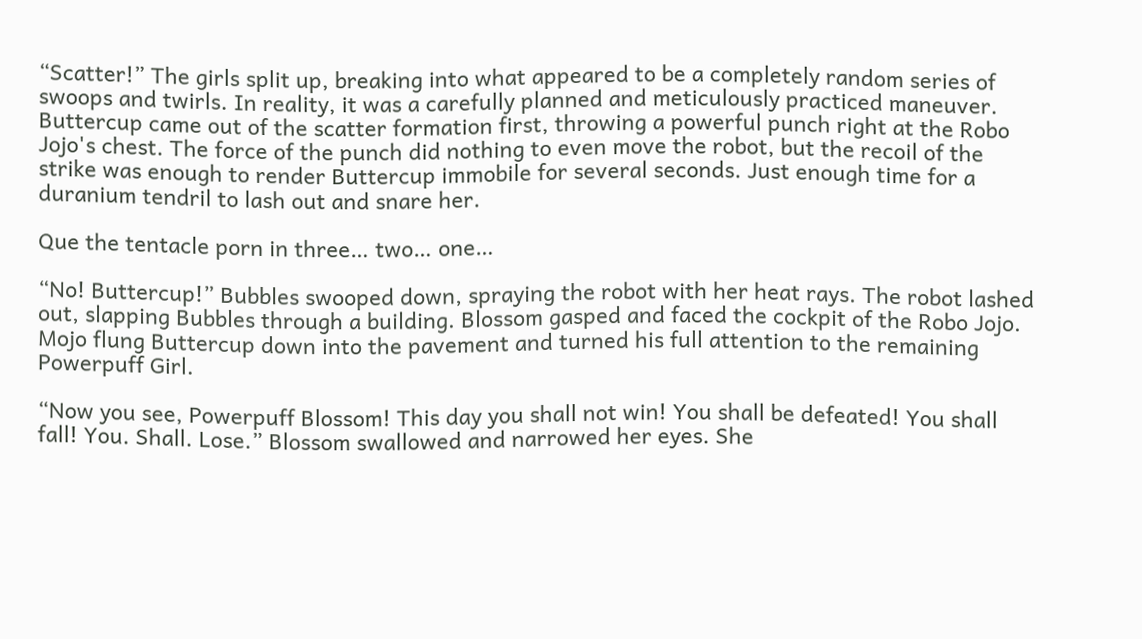“Scatter!” The girls split up, breaking into what appeared to be a completely random series of swoops and twirls. In reality, it was a carefully planned and meticulously practiced maneuver. Buttercup came out of the scatter formation first, throwing a powerful punch right at the Robo Jojo's chest. The force of the punch did nothing to even move the robot, but the recoil of the strike was enough to render Buttercup immobile for several seconds. Just enough time for a duranium tendril to lash out and snare her.

Que the tentacle porn in three… two… one…

“No! Buttercup!” Bubbles swooped down, spraying the robot with her heat rays. The robot lashed out, slapping Bubbles through a building. Blossom gasped and faced the cockpit of the Robo Jojo. Mojo flung Buttercup down into the pavement and turned his full attention to the remaining Powerpuff Girl.

“Now you see, Powerpuff Blossom! This day you shall not win! You shall be defeated! You shall fall! You. Shall. Lose.” Blossom swallowed and narrowed her eyes. She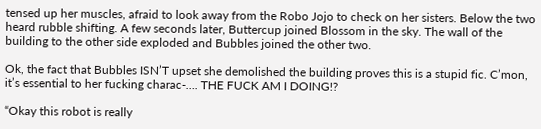tensed up her muscles, afraid to look away from the Robo Jojo to check on her sisters. Below the two heard rubble shifting. A few seconds later, Buttercup joined Blossom in the sky. The wall of the building to the other side exploded and Bubbles joined the other two.

Ok, the fact that Bubbles ISN’T upset she demolished the building proves this is a stupid fic. C’mon, it’s essential to her fucking charac-…. THE FUCK AM I DOING!?

“Okay this robot is really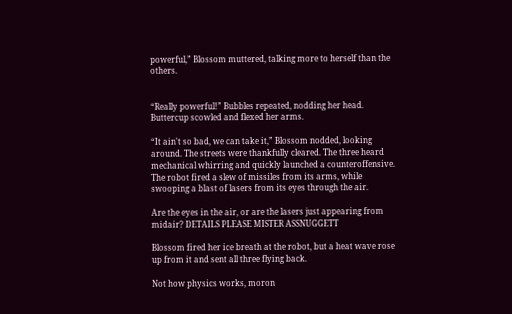powerful,” Blossom muttered, talking more to herself than the others.


“Really powerful!” Bubbles repeated, nodding her head. Buttercup scowled and flexed her arms.

“It ain't so bad, we can take it,” Blossom nodded, looking around. The streets were thankfully cleared. The three heard mechanical whirring and quickly launched a counteroffensive. The robot fired a slew of missiles from its arms, while swooping a blast of lasers from its eyes through the air.

Are the eyes in the air, or are the lasers just appearing from midair? DETAILS PLEASE MISTER ASSNUGGETT

Blossom fired her ice breath at the robot, but a heat wave rose up from it and sent all three flying back.

Not how physics works, moron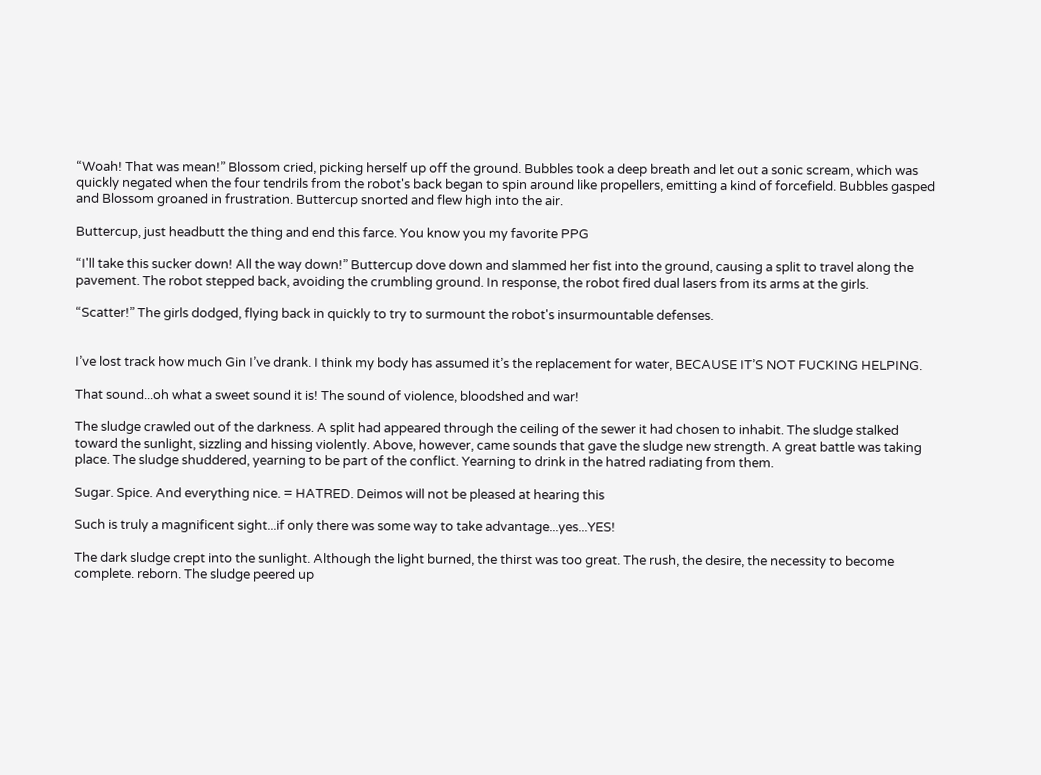“Woah! That was mean!” Blossom cried, picking herself up off the ground. Bubbles took a deep breath and let out a sonic scream, which was quickly negated when the four tendrils from the robot's back began to spin around like propellers, emitting a kind of forcefield. Bubbles gasped and Blossom groaned in frustration. Buttercup snorted and flew high into the air.

Buttercup, just headbutt the thing and end this farce. You know you my favorite PPG

“I'll take this sucker down! All the way down!” Buttercup dove down and slammed her fist into the ground, causing a split to travel along the pavement. The robot stepped back, avoiding the crumbling ground. In response, the robot fired dual lasers from its arms at the girls.

“Scatter!” The girls dodged, flying back in quickly to try to surmount the robot's insurmountable defenses.


I’ve lost track how much Gin I’ve drank. I think my body has assumed it’s the replacement for water, BECAUSE IT’S NOT FUCKING HELPING.

That sound...oh what a sweet sound it is! The sound of violence, bloodshed and war!

The sludge crawled out of the darkness. A split had appeared through the ceiling of the sewer it had chosen to inhabit. The sludge stalked toward the sunlight, sizzling and hissing violently. Above, however, came sounds that gave the sludge new strength. A great battle was taking place. The sludge shuddered, yearning to be part of the conflict. Yearning to drink in the hatred radiating from them.

Sugar. Spice. And everything nice. = HATRED. Deimos will not be pleased at hearing this

Such is truly a magnificent sight...if only there was some way to take advantage...yes...YES!

The dark sludge crept into the sunlight. Although the light burned, the thirst was too great. The rush, the desire, the necessity to become complete. reborn. The sludge peered up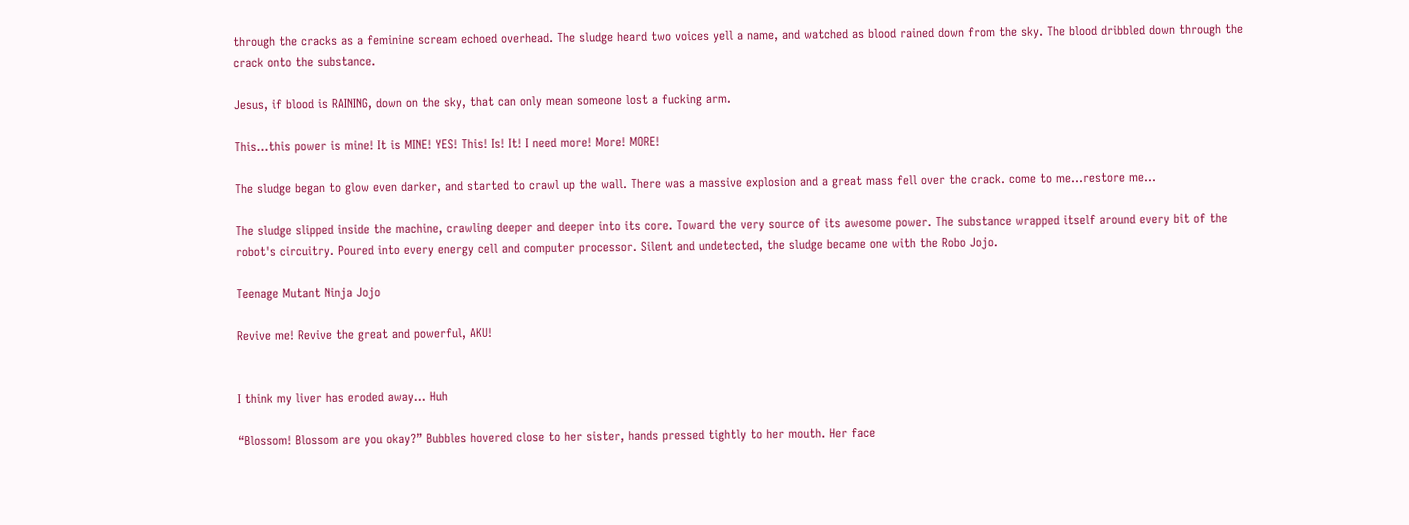through the cracks as a feminine scream echoed overhead. The sludge heard two voices yell a name, and watched as blood rained down from the sky. The blood dribbled down through the crack onto the substance.

Jesus, if blood is RAINING, down on the sky, that can only mean someone lost a fucking arm.

This...this power is mine! It is MINE! YES! This! Is! It! I need more! More! MORE!

The sludge began to glow even darker, and started to crawl up the wall. There was a massive explosion and a great mass fell over the crack. come to me...restore me...

The sludge slipped inside the machine, crawling deeper and deeper into its core. Toward the very source of its awesome power. The substance wrapped itself around every bit of the robot's circuitry. Poured into every energy cell and computer processor. Silent and undetected, the sludge became one with the Robo Jojo.

Teenage Mutant Ninja Jojo

Revive me! Revive the great and powerful, AKU!


I think my liver has eroded away… Huh

“Blossom! Blossom are you okay?” Bubbles hovered close to her sister, hands pressed tightly to her mouth. Her face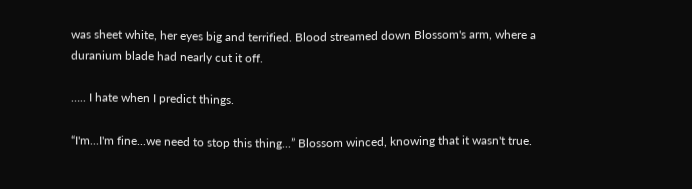was sheet white, her eyes big and terrified. Blood streamed down Blossom's arm, where a duranium blade had nearly cut it off.

….. I hate when I predict things.

“I'm...I'm fine...we need to stop this thing...” Blossom winced, knowing that it wasn't true.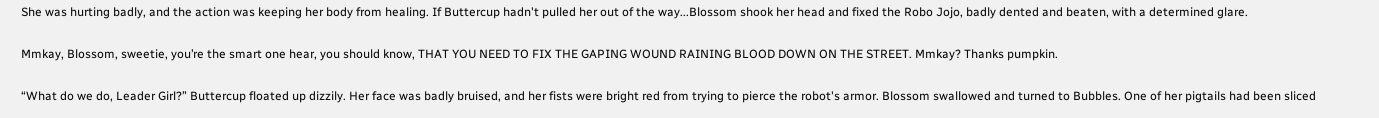She was hurting badly, and the action was keeping her body from healing. If Buttercup hadn't pulled her out of the way...Blossom shook her head and fixed the Robo Jojo, badly dented and beaten, with a determined glare.

Mmkay, Blossom, sweetie, you’re the smart one hear, you should know, THAT YOU NEED TO FIX THE GAPING WOUND RAINING BLOOD DOWN ON THE STREET. Mmkay? Thanks pumpkin.

“What do we do, Leader Girl?” Buttercup floated up dizzily. Her face was badly bruised, and her fists were bright red from trying to pierce the robot's armor. Blossom swallowed and turned to Bubbles. One of her pigtails had been sliced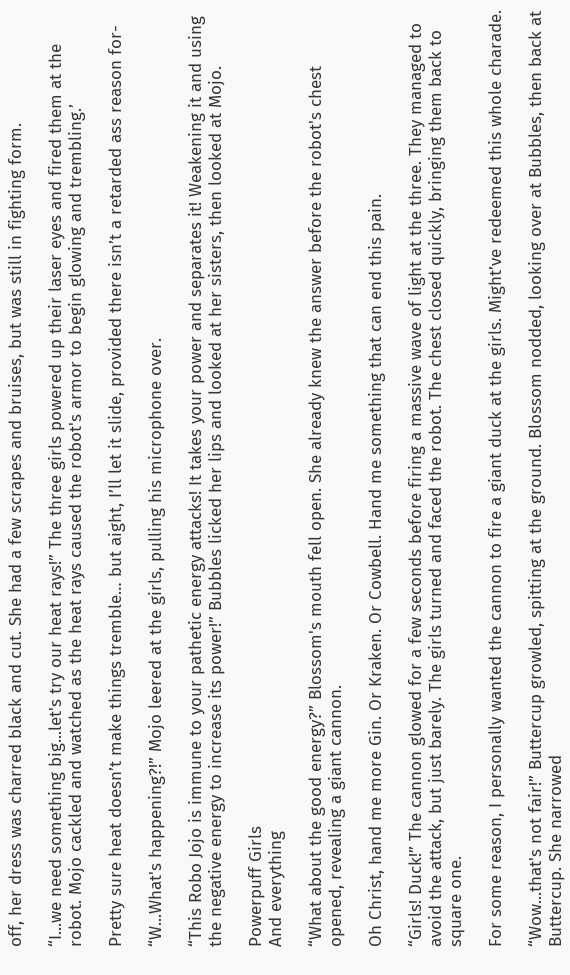off, her dress was charred black and cut. She had a few scrapes and bruises, but was still in fighting form.

“I...we need something big...let's try our heat rays!” The three girls powered up their laser eyes and fired them at the robot. Mojo cackled and watched as the heat rays caused the robot's armor to begin glowing and trembling.’

Pretty sure heat doesn’t make things tremble… but aight, I’ll let it slide, provided there isn’t a retarded ass reason for-

“W...What's happening?!” Mojo leered at the girls, pulling his microphone over.

“This Robo Jojo is immune to your pathetic energy attacks! It takes your power and separates it! Weakening it and using the negative energy to increase its power!” Bubbles licked her lips and looked at her sisters, then looked at Mojo.

Powerpuff Girls
And everything

“What about the good energy?” Blossom's mouth fell open. She already knew the answer before the robot's chest opened, revealing a giant cannon.

Oh Christ, hand me more Gin. Or Kraken. Or Cowbell. Hand me something that can end this pain.

“Girls! Duck!” The cannon glowed for a few seconds before firing a massive wave of light at the three. They managed to avoid the attack, but just barely. The girls turned and faced the robot. The chest closed quickly, bringing them back to square one.

For some reason, I personally wanted the cannon to fire a giant duck at the girls. Might’ve redeemed this whole charade.

“Wow...that's not fair!” Buttercup growled, spitting at the ground. Blossom nodded, looking over at Bubbles, then back at Buttercup. She narrowed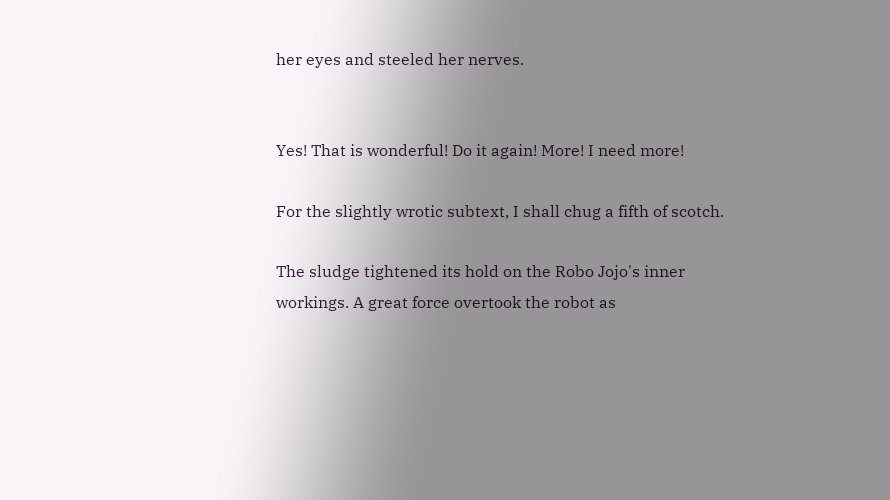her eyes and steeled her nerves.


Yes! That is wonderful! Do it again! More! I need more!

For the slightly wrotic subtext, I shall chug a fifth of scotch.

The sludge tightened its hold on the Robo Jojo's inner workings. A great force overtook the robot as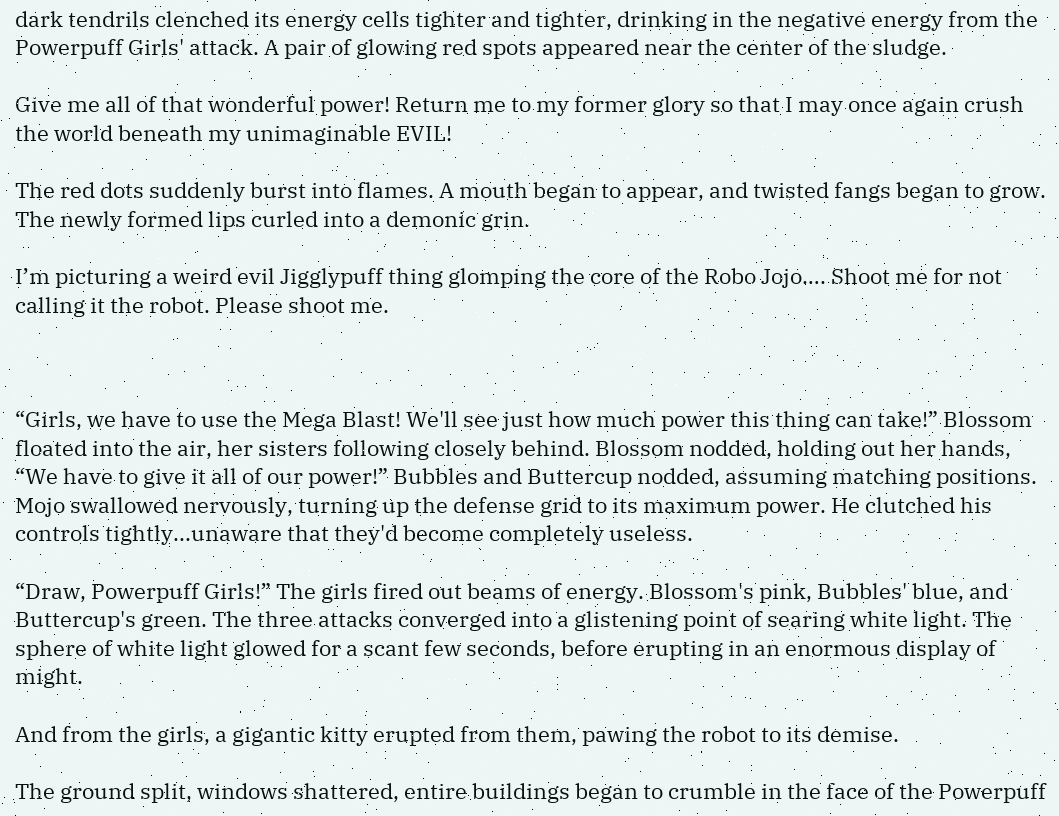dark tendrils clenched its energy cells tighter and tighter, drinking in the negative energy from the Powerpuff Girls' attack. A pair of glowing red spots appeared near the center of the sludge.

Give me all of that wonderful power! Return me to my former glory so that I may once again crush the world beneath my unimaginable EVIL!

The red dots suddenly burst into flames. A mouth began to appear, and twisted fangs began to grow. The newly formed lips curled into a demonic grin.

I’m picturing a weird evil Jigglypuff thing glomping the core of the Robo Jojo…. Shoot me for not calling it the robot. Please shoot me.



“Girls, we have to use the Mega Blast! We'll see just how much power this thing can take!” Blossom floated into the air, her sisters following closely behind. Blossom nodded, holding out her hands, “We have to give it all of our power!” Bubbles and Buttercup nodded, assuming matching positions. Mojo swallowed nervously, turning up the defense grid to its maximum power. He clutched his controls tightly...unaware that they'd become completely useless.

“Draw, Powerpuff Girls!” The girls fired out beams of energy. Blossom's pink, Bubbles' blue, and Buttercup's green. The three attacks converged into a glistening point of searing white light. The sphere of white light glowed for a scant few seconds, before erupting in an enormous display of might.

And from the girls, a gigantic kitty erupted from them, pawing the robot to its demise.

The ground split, windows shattered, entire buildings began to crumble in the face of the Powerpuff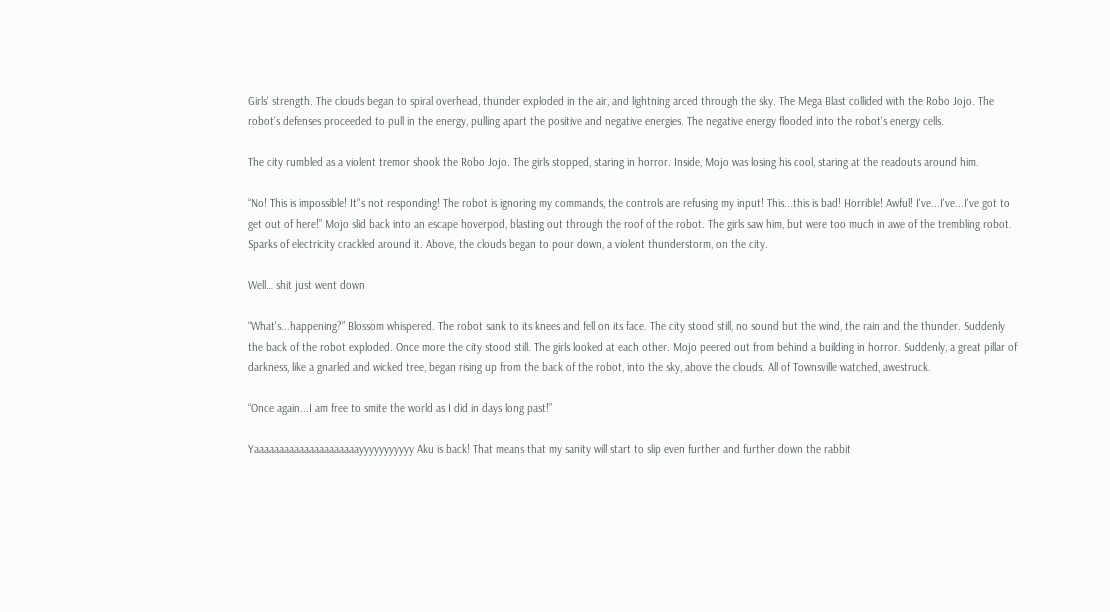Girls' strength. The clouds began to spiral overhead, thunder exploded in the air, and lightning arced through the sky. The Mega Blast collided with the Robo Jojo. The robot's defenses proceeded to pull in the energy, pulling apart the positive and negative energies. The negative energy flooded into the robot's energy cells.

The city rumbled as a violent tremor shook the Robo Jojo. The girls stopped, staring in horror. Inside, Mojo was losing his cool, staring at the readouts around him.

“No! This is impossible! It''s not responding! The robot is ignoring my commands, the controls are refusing my input! This...this is bad! Horrible! Awful! I've...I've...I've got to get out of here!” Mojo slid back into an escape hoverpod, blasting out through the roof of the robot. The girls saw him, but were too much in awe of the trembling robot. Sparks of electricity crackled around it. Above, the clouds began to pour down, a violent thunderstorm, on the city.

Well… shit just went down

“What's...happening?” Blossom whispered. The robot sank to its knees and fell on its face. The city stood still, no sound but the wind, the rain and the thunder. Suddenly the back of the robot exploded. Once more the city stood still. The girls looked at each other. Mojo peered out from behind a building in horror. Suddenly, a great pillar of darkness, like a gnarled and wicked tree, began rising up from the back of the robot, into the sky, above the clouds. All of Townsville watched, awestruck.

“Once again...I am free to smite the world as I did in days long past!”

Yaaaaaaaaaaaaaaaaaaaaayyyyyyyyyyy Aku is back! That means that my sanity will start to slip even further and further down the rabbit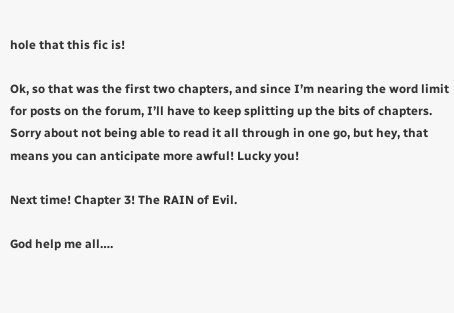hole that this fic is!

Ok, so that was the first two chapters, and since I’m nearing the word limit for posts on the forum, I’ll have to keep splitting up the bits of chapters. Sorry about not being able to read it all through in one go, but hey, that means you can anticipate more awful! Lucky you!

Next time! Chapter 3! The RAIN of Evil.

God help me all….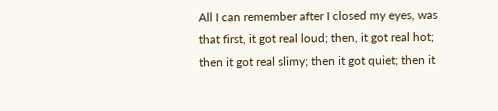All I can remember after I closed my eyes, was that first, it got real loud; then, it got real hot; then it got real slimy; then it got quiet; then it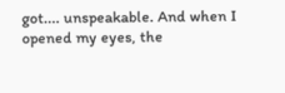got.... unspeakable. And when I opened my eyes, the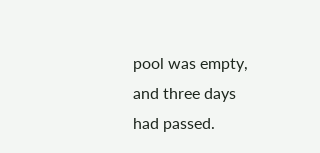pool was empty, and three days had passed.